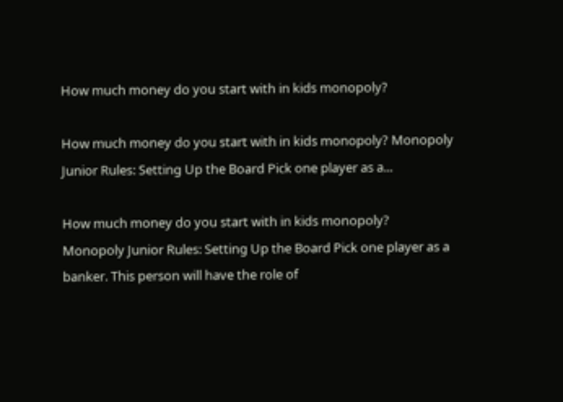How much money do you start with in kids monopoly?

How much money do you start with in kids monopoly? Monopoly Junior Rules: Setting Up the Board Pick one player as a...

How much money do you start with in kids monopoly?
Monopoly Junior Rules: Setting Up the Board Pick one player as a banker. This person will have the role of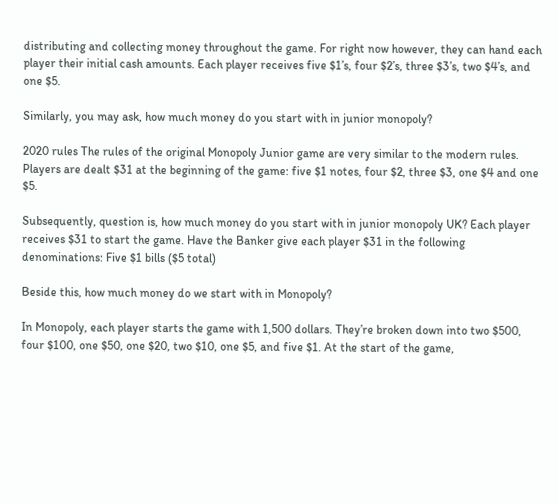distributing and collecting money throughout the game. For right now however, they can hand each player their initial cash amounts. Each player receives five $1’s, four $2’s, three $3’s, two $4’s, and one $5.

Similarly, you may ask, how much money do you start with in junior monopoly?

2020 rules The rules of the original Monopoly Junior game are very similar to the modern rules. Players are dealt $31 at the beginning of the game: five $1 notes, four $2, three $3, one $4 and one $5.

Subsequently, question is, how much money do you start with in junior monopoly UK? Each player receives $31 to start the game. Have the Banker give each player $31 in the following denominations: Five $1 bills ($5 total)

Beside this, how much money do we start with in Monopoly?

In Monopoly, each player starts the game with 1,500 dollars. They’re broken down into two $500, four $100, one $50, one $20, two $10, one $5, and five $1. At the start of the game,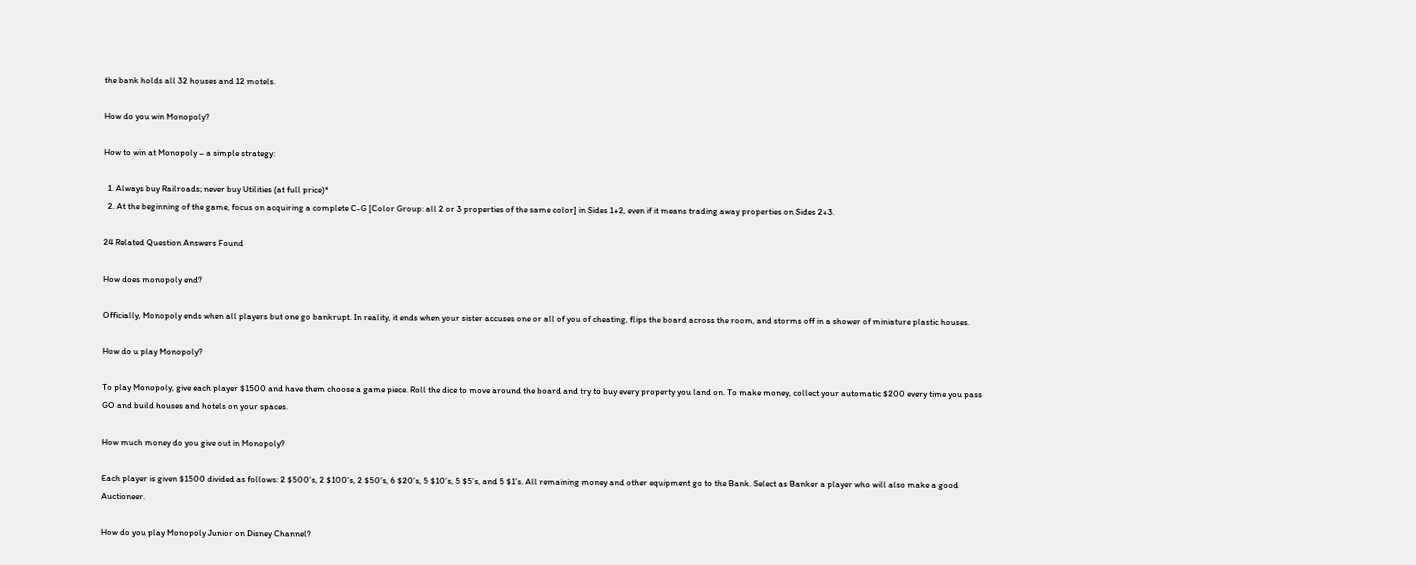the bank holds all 32 houses and 12 motels.

How do you win Monopoly?

How to win at Monopoly – a simple strategy:

  1. Always buy Railroads; never buy Utilities (at full price)*
  2. At the beginning of the game, focus on acquiring a complete C-G [Color Group: all 2 or 3 properties of the same color] in Sides 1+2, even if it means trading away properties on Sides 2+3.

24 Related Question Answers Found

How does monopoly end?

Officially, Monopoly ends when all players but one go bankrupt. In reality, it ends when your sister accuses one or all of you of cheating, flips the board across the room, and storms off in a shower of miniature plastic houses.

How do u play Monopoly?

To play Monopoly, give each player $1500 and have them choose a game piece. Roll the dice to move around the board and try to buy every property you land on. To make money, collect your automatic $200 every time you pass GO and build houses and hotels on your spaces.

How much money do you give out in Monopoly?

Each player is given $1500 divided as follows: 2 $500‘s, 2 $100‘s, 2 $50‘s, 6 $20’s, 5 $10’s, 5 $5’s, and 5 $1’s. All remaining money and other equipment go to the Bank. Select as Banker a player who will also make a good Auctioneer.

How do you play Monopoly Junior on Disney Channel?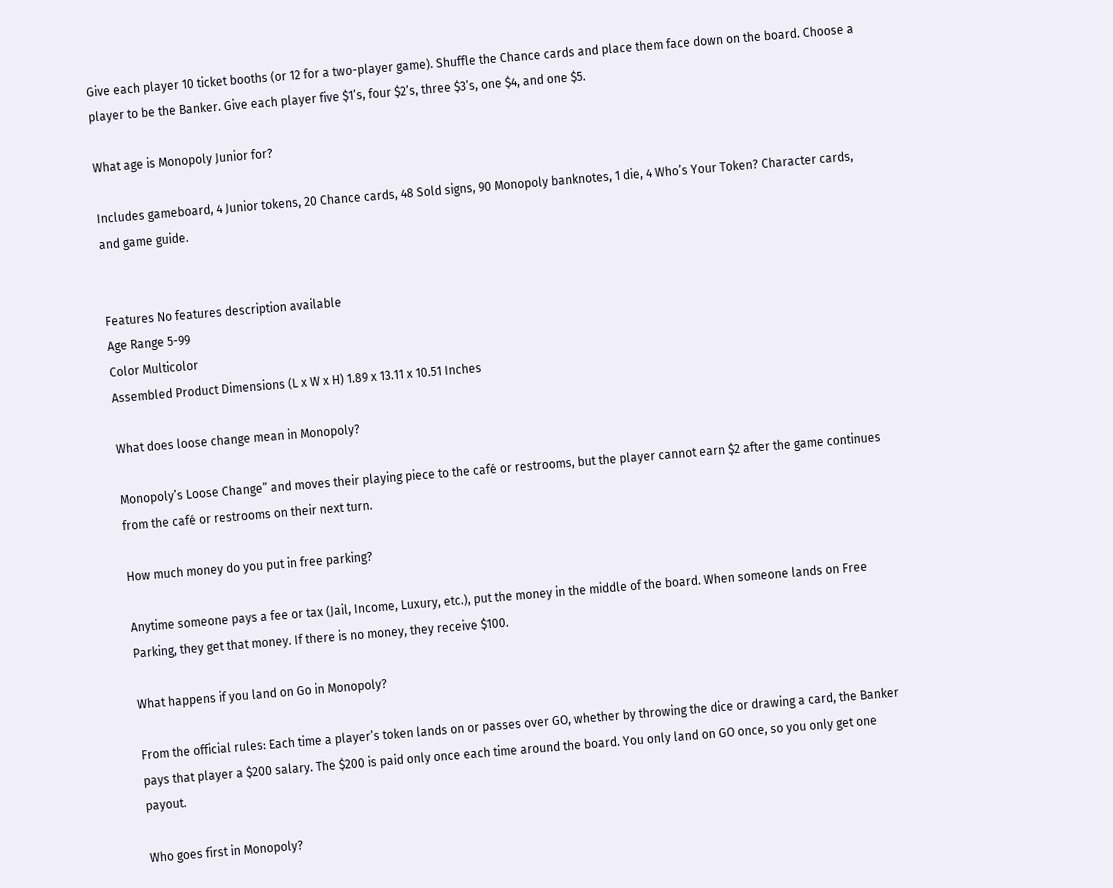Give each player 10 ticket booths (or 12 for a two-player game). Shuffle the Chance cards and place them face down on the board. Choose a player to be the Banker. Give each player five $1’s, four $2’s, three $3’s, one $4, and one $5.

What age is Monopoly Junior for?

Includes gameboard, 4 Junior tokens, 20 Chance cards, 48 Sold signs, 90 Monopoly banknotes, 1 die, 4 Who’s Your Token? Character cards, and game guide.


Features No features description available
Age Range 5-99
Color Multicolor
Assembled Product Dimensions (L x W x H) 1.89 x 13.11 x 10.51 Inches

What does loose change mean in Monopoly?

Monopoly’s Loose Change” and moves their playing piece to the café or restrooms, but the player cannot earn $2 after the game continues from the café or restrooms on their next turn.

How much money do you put in free parking?

Anytime someone pays a fee or tax (Jail, Income, Luxury, etc.), put the money in the middle of the board. When someone lands on Free Parking, they get that money. If there is no money, they receive $100.

What happens if you land on Go in Monopoly?

From the official rules: Each time a player’s token lands on or passes over GO, whether by throwing the dice or drawing a card, the Banker pays that player a $200 salary. The $200 is paid only once each time around the board. You only land on GO once, so you only get one payout.

Who goes first in Monopoly?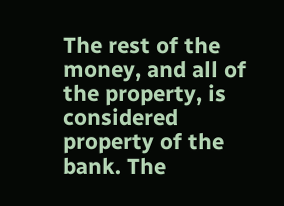The rest of the money, and all of the property, is considered property of the bank. The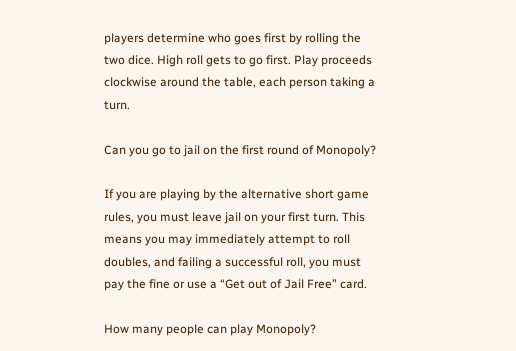players determine who goes first by rolling the two dice. High roll gets to go first. Play proceeds clockwise around the table, each person taking a turn.

Can you go to jail on the first round of Monopoly?

If you are playing by the alternative short game rules, you must leave jail on your first turn. This means you may immediately attempt to roll doubles, and failing a successful roll, you must pay the fine or use a “Get out of Jail Free” card.

How many people can play Monopoly?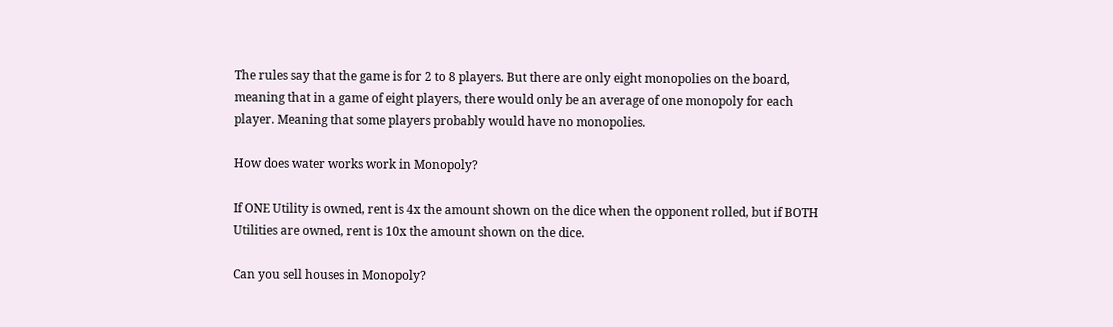The rules say that the game is for 2 to 8 players. But there are only eight monopolies on the board, meaning that in a game of eight players, there would only be an average of one monopoly for each player. Meaning that some players probably would have no monopolies.

How does water works work in Monopoly?

If ONE Utility is owned, rent is 4x the amount shown on the dice when the opponent rolled, but if BOTH Utilities are owned, rent is 10x the amount shown on the dice.

Can you sell houses in Monopoly?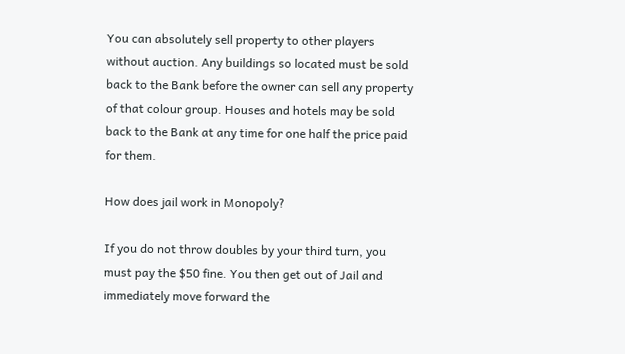You can absolutely sell property to other players without auction. Any buildings so located must be sold back to the Bank before the owner can sell any property of that colour group. Houses and hotels may be sold back to the Bank at any time for one half the price paid for them.

How does jail work in Monopoly?

If you do not throw doubles by your third turn, you must pay the $50 fine. You then get out of Jail and immediately move forward the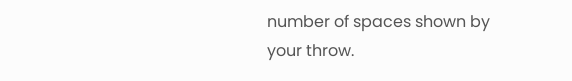number of spaces shown by your throw.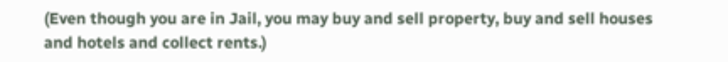(Even though you are in Jail, you may buy and sell property, buy and sell houses and hotels and collect rents.)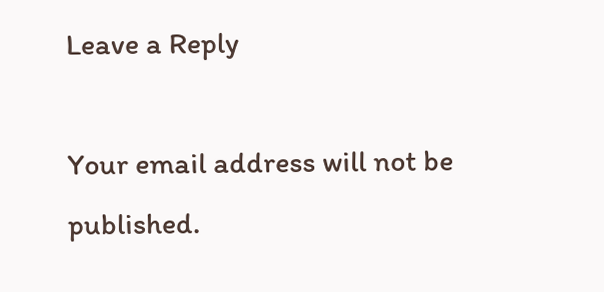Leave a Reply

Your email address will not be published.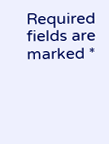Required fields are marked *